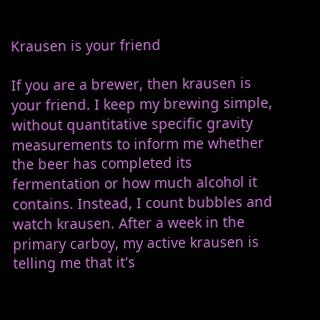Krausen is your friend

If you are a brewer, then krausen is your friend. I keep my brewing simple, without quantitative specific gravity measurements to inform me whether the beer has completed its fermentation or how much alcohol it contains. Instead, I count bubbles and watch krausen. After a week in the primary carboy, my active krausen is telling me that it's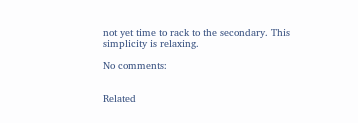not yet time to rack to the secondary. This simplicity is relaxing.

No comments:


Related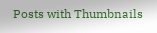Posts with Thumbnails